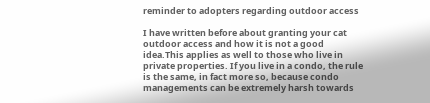reminder to adopters regarding outdoor access

I have written before about granting your cat outdoor access and how it is not a good idea.This applies as well to those who live in private properties. If you live in a condo, the rule is the same, in fact more so, because condo managements can be extremely harsh towards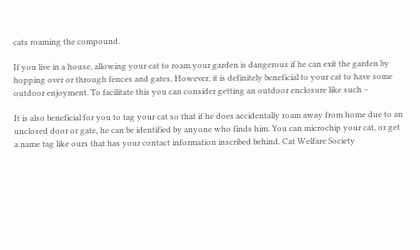cats roaming the compound.

If you live in a house, allowing your cat to roam your garden is dangerous if he can exit the garden by hopping over or through fences and gates. However, it is definitely beneficial to your cat to have some outdoor enjoyment. To facilitate this you can consider getting an outdoor enclosure like such –

It is also beneficial for you to tag your cat so that if he does accidentally roam away from home due to an unclosed door or gate, he can be identified by anyone who finds him. You can microchip your cat, or get a name tag like ours that has your contact information inscribed behind. Cat Welfare Society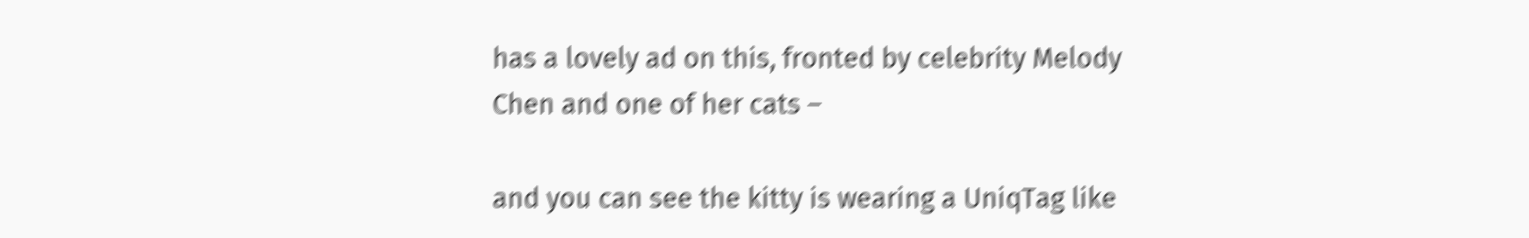has a lovely ad on this, fronted by celebrity Melody Chen and one of her cats –

and you can see the kitty is wearing a UniqTag like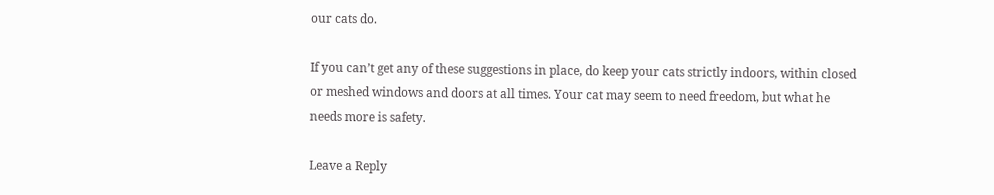our cats do.

If you can’t get any of these suggestions in place, do keep your cats strictly indoors, within closed or meshed windows and doors at all times. Your cat may seem to need freedom, but what he needs more is safety.

Leave a Reply